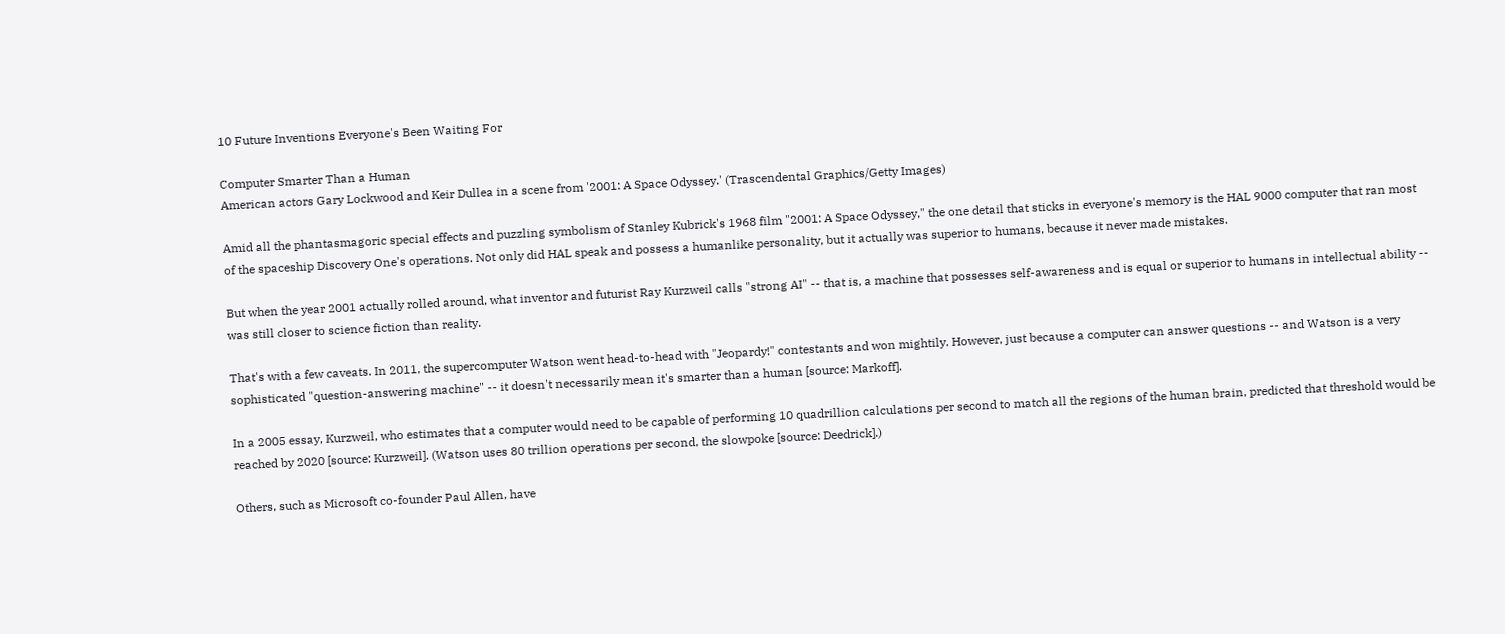10 Future Inventions Everyone's Been Waiting For

Computer Smarter Than a Human
American actors Gary Lockwood and Keir Dullea in a scene from '2001: A Space Odyssey.' (Trascendental Graphics/Getty Images)

Amid all the phantasmagoric special effects and puzzling symbolism of Stanley Kubrick's 1968 film "2001: A Space Odyssey," the one detail that sticks in everyone's memory is the HAL 9000 computer that ran most of the spaceship Discovery One's operations. Not only did HAL speak and possess a humanlike personality, but it actually was superior to humans, because it never made mistakes.

But when the year 2001 actually rolled around, what inventor and futurist Ray Kurzweil calls "strong AI" -- that is, a machine that possesses self-awareness and is equal or superior to humans in intellectual ability -- was still closer to science fiction than reality.

That's with a few caveats. In 2011, the supercomputer Watson went head-to-head with "Jeopardy!" contestants and won mightily. However, just because a computer can answer questions -- and Watson is a very sophisticated "question-answering machine" -- it doesn't necessarily mean it's smarter than a human [source: Markoff].

In a 2005 essay, Kurzweil, who estimates that a computer would need to be capable of performing 10 quadrillion calculations per second to match all the regions of the human brain, predicted that threshold would be reached by 2020 [source: Kurzweil]. (Watson uses 80 trillion operations per second, the slowpoke [source: Deedrick].)

Others, such as Microsoft co-founder Paul Allen, have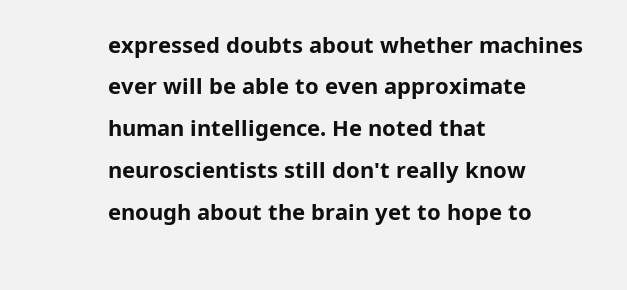expressed doubts about whether machines ever will be able to even approximate human intelligence. He noted that neuroscientists still don't really know enough about the brain yet to hope to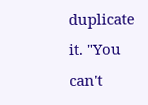duplicate it. "You can't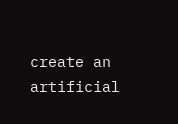create an artificial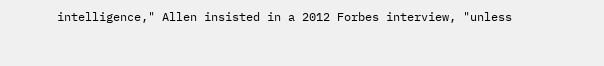intelligence," Allen insisted in a 2012 Forbes interview, "unless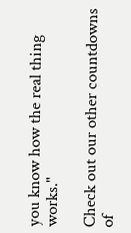you know how the real thing works."

Check out our other countdowns of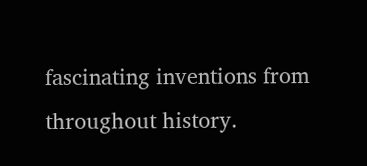fascinating inventions from throughout history.